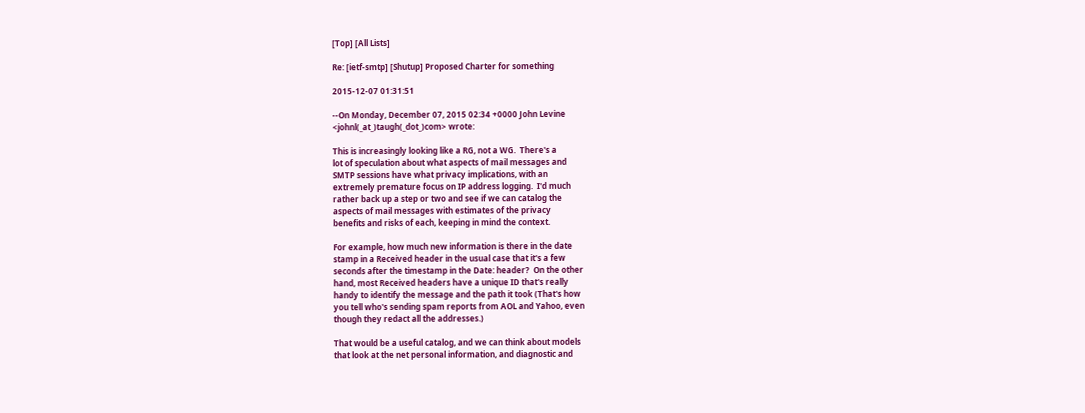[Top] [All Lists]

Re: [ietf-smtp] [Shutup] Proposed Charter for something

2015-12-07 01:31:51

--On Monday, December 07, 2015 02:34 +0000 John Levine
<johnl(_at_)taugh(_dot_)com> wrote:

This is increasingly looking like a RG, not a WG.  There's a
lot of speculation about what aspects of mail messages and
SMTP sessions have what privacy implications, with an
extremely premature focus on IP address logging.  I'd much
rather back up a step or two and see if we can catalog the
aspects of mail messages with estimates of the privacy
benefits and risks of each, keeping in mind the context.

For example, how much new information is there in the date
stamp in a Received header in the usual case that it's a few
seconds after the timestamp in the Date: header?  On the other
hand, most Received headers have a unique ID that's really
handy to identify the message and the path it took (That's how
you tell who's sending spam reports from AOL and Yahoo, even
though they redact all the addresses.)

That would be a useful catalog, and we can think about models
that look at the net personal information, and diagnostic and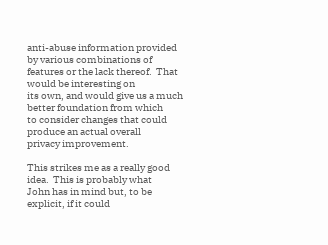anti-abuse information provided by various combinations of
features or the lack thereof.  That would be interesting on
its own, and would give us a much better foundation from which
to consider changes that could produce an actual overall
privacy improvement.

This strikes me as a really good idea.  This is probably what
John has in mind but, to be explicit, if it could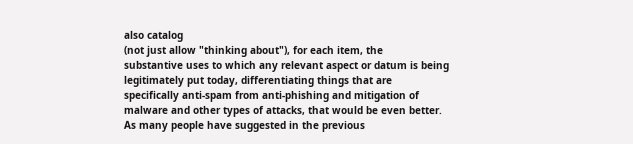also catalog
(not just allow "thinking about"), for each item, the
substantive uses to which any relevant aspect or datum is being
legitimately put today, differentiating things that are
specifically anti-spam from anti-phishing and mitigation of
malware and other types of attacks, that would be even better.
As many people have suggested in the previous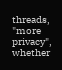threads, "more
privacy", whether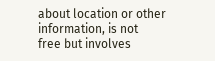about location or other information, is not
free but involves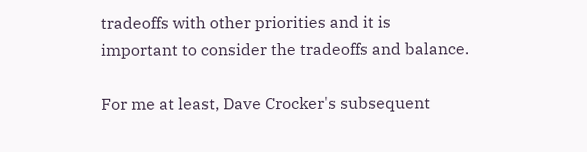tradeoffs with other priorities and it is
important to consider the tradeoffs and balance.

For me at least, Dave Crocker's subsequent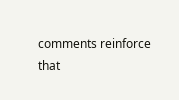comments reinforce
that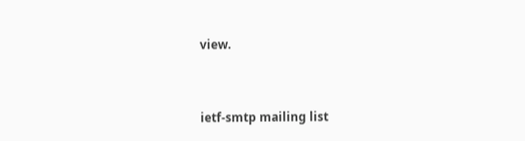view.


ietf-smtp mailing list